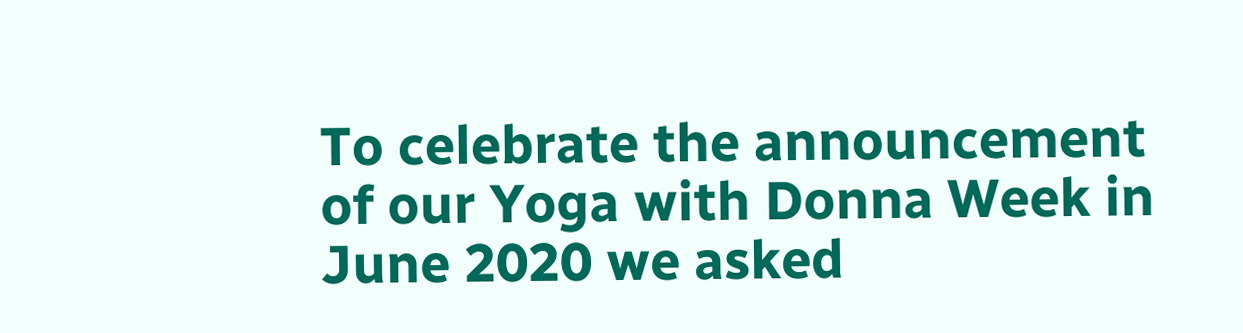To celebrate the announcement of our Yoga with Donna Week in June 2020 we asked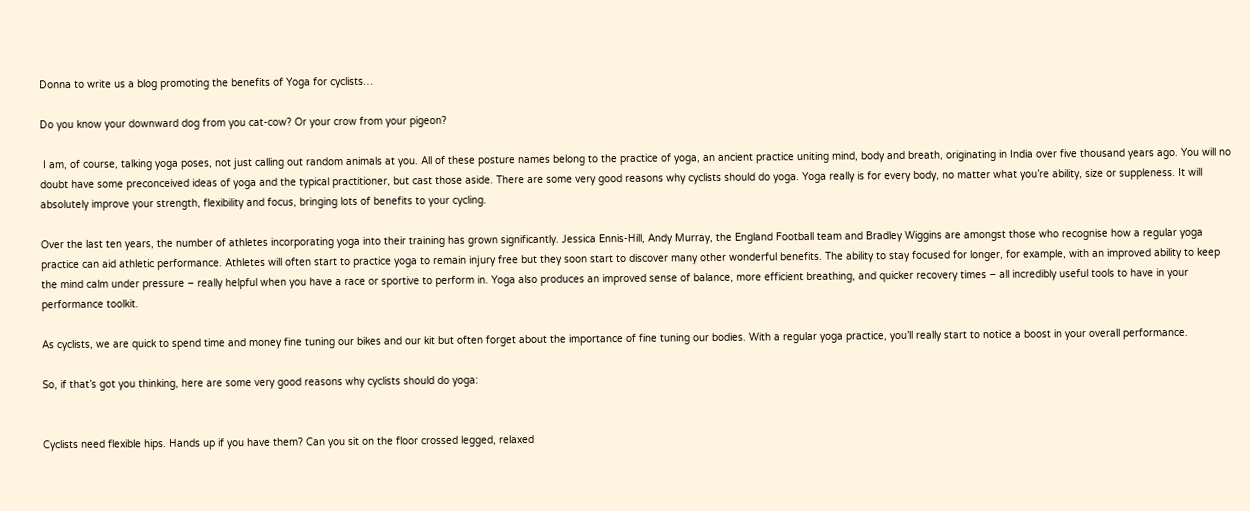Donna to write us a blog promoting the benefits of Yoga for cyclists…

Do you know your downward dog from you cat-cow? Or your crow from your pigeon?

 I am, of course, talking yoga poses, not just calling out random animals at you. All of these posture names belong to the practice of yoga, an ancient practice uniting mind, body and breath, originating in India over five thousand years ago. You will no doubt have some preconceived ideas of yoga and the typical practitioner, but cast those aside. There are some very good reasons why cyclists should do yoga. Yoga really is for every body, no matter what you’re ability, size or suppleness. It will absolutely improve your strength, flexibility and focus, bringing lots of benefits to your cycling.

Over the last ten years, the number of athletes incorporating yoga into their training has grown significantly. Jessica Ennis-Hill, Andy Murray, the England Football team and Bradley Wiggins are amongst those who recognise how a regular yoga practice can aid athletic performance. Athletes will often start to practice yoga to remain injury free but they soon start to discover many other wonderful benefits. The ability to stay focused for longer, for example, with an improved ability to keep the mind calm under pressure – really helpful when you have a race or sportive to perform in. Yoga also produces an improved sense of balance, more efficient breathing, and quicker recovery times – all incredibly useful tools to have in your performance toolkit.

As cyclists, we are quick to spend time and money fine tuning our bikes and our kit but often forget about the importance of fine tuning our bodies. With a regular yoga practice, you’ll really start to notice a boost in your overall performance.

So, if that’s got you thinking, here are some very good reasons why cyclists should do yoga:


Cyclists need flexible hips. Hands up if you have them? Can you sit on the floor crossed legged, relaxed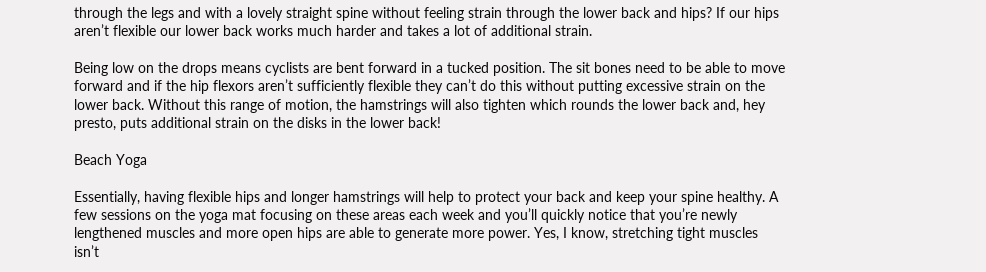through the legs and with a lovely straight spine without feeling strain through the lower back and hips? If our hips aren’t flexible our lower back works much harder and takes a lot of additional strain.

Being low on the drops means cyclists are bent forward in a tucked position. The sit bones need to be able to move forward and if the hip flexors aren’t sufficiently flexible they can’t do this without putting excessive strain on the lower back. Without this range of motion, the hamstrings will also tighten which rounds the lower back and, hey presto, puts additional strain on the disks in the lower back!

Beach Yoga

Essentially, having flexible hips and longer hamstrings will help to protect your back and keep your spine healthy. A few sessions on the yoga mat focusing on these areas each week and you’ll quickly notice that you’re newly lengthened muscles and more open hips are able to generate more power. Yes, I know, stretching tight muscles isn’t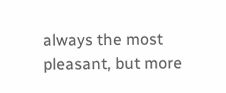always the most pleasant, but more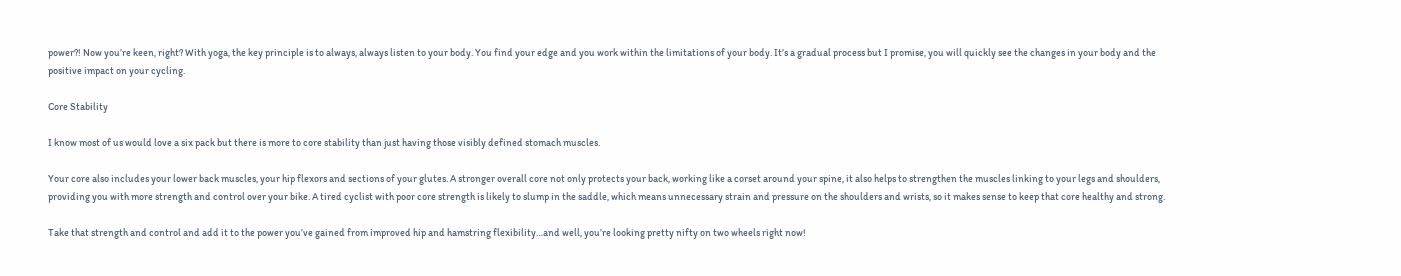power?! Now you’re keen, right? With yoga, the key principle is to always, always listen to your body. You find your edge and you work within the limitations of your body. It’s a gradual process but I promise, you will quickly see the changes in your body and the positive impact on your cycling.

Core Stability

I know most of us would love a six pack but there is more to core stability than just having those visibly defined stomach muscles.

Your core also includes your lower back muscles, your hip flexors and sections of your glutes. A stronger overall core not only protects your back, working like a corset around your spine, it also helps to strengthen the muscles linking to your legs and shoulders, providing you with more strength and control over your bike. A tired cyclist with poor core strength is likely to slump in the saddle, which means unnecessary strain and pressure on the shoulders and wrists, so it makes sense to keep that core healthy and strong.

Take that strength and control and add it to the power you’ve gained from improved hip and hamstring flexibility…and well, you’re looking pretty nifty on two wheels right now!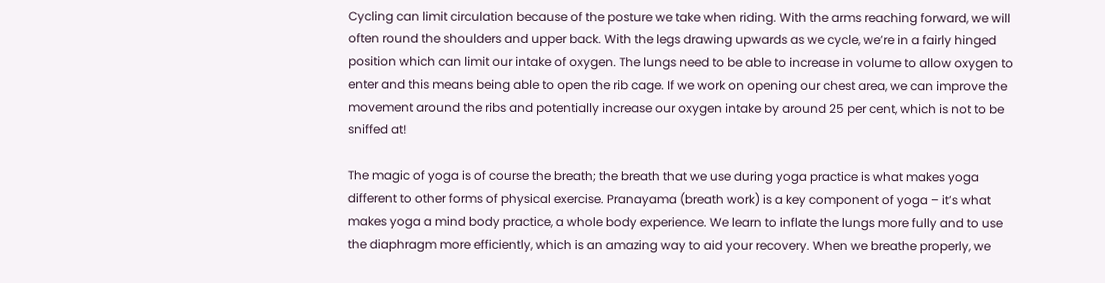Cycling can limit circulation because of the posture we take when riding. With the arms reaching forward, we will often round the shoulders and upper back. With the legs drawing upwards as we cycle, we’re in a fairly hinged position which can limit our intake of oxygen. The lungs need to be able to increase in volume to allow oxygen to enter and this means being able to open the rib cage. If we work on opening our chest area, we can improve the movement around the ribs and potentially increase our oxygen intake by around 25 per cent, which is not to be sniffed at!

The magic of yoga is of course the breath; the breath that we use during yoga practice is what makes yoga different to other forms of physical exercise. Pranayama (breath work) is a key component of yoga – it’s what makes yoga a mind body practice, a whole body experience. We learn to inflate the lungs more fully and to use the diaphragm more efficiently, which is an amazing way to aid your recovery. When we breathe properly, we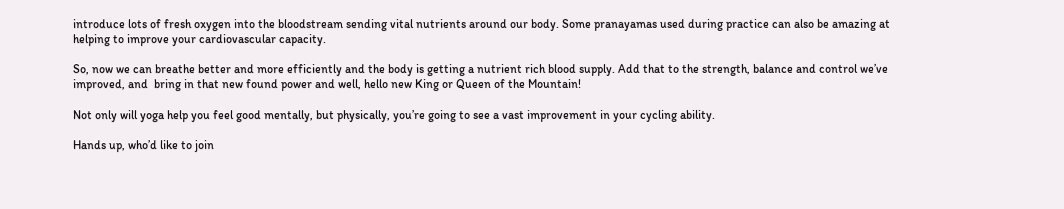introduce lots of fresh oxygen into the bloodstream sending vital nutrients around our body. Some pranayamas used during practice can also be amazing at helping to improve your cardiovascular capacity.

So, now we can breathe better and more efficiently and the body is getting a nutrient rich blood supply. Add that to the strength, balance and control we’ve improved, and  bring in that new found power and well, hello new King or Queen of the Mountain!

Not only will yoga help you feel good mentally, but physically, you’re going to see a vast improvement in your cycling ability.

Hands up, who’d like to join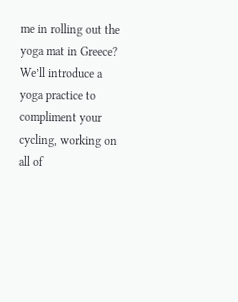me in rolling out the yoga mat in Greece? We’ll introduce a yoga practice to compliment your cycling, working on all of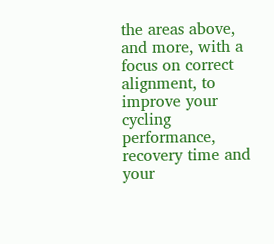the areas above, and more, with a focus on correct alignment, to improve your cycling performance, recovery time and your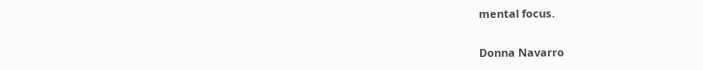mental focus.


Donna Navarro